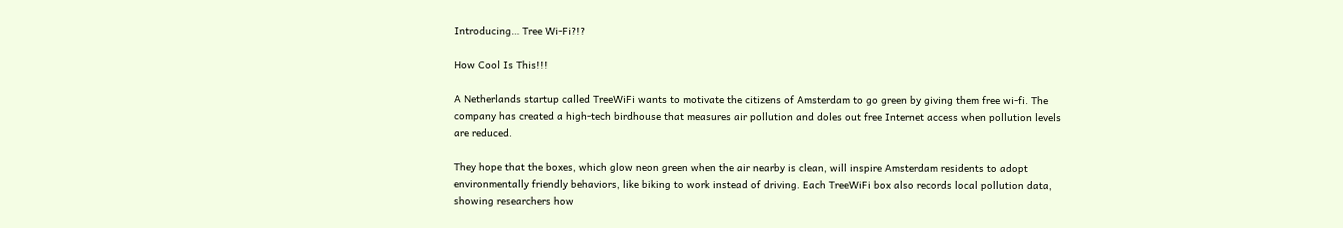Introducing… Tree Wi-Fi?!?

How Cool Is This!!!

A Netherlands startup called TreeWiFi wants to motivate the citizens of Amsterdam to go green by giving them free wi-fi. The company has created a high-tech birdhouse that measures air pollution and doles out free Internet access when pollution levels are reduced.

They hope that the boxes, which glow neon green when the air nearby is clean, will inspire Amsterdam residents to adopt environmentally friendly behaviors, like biking to work instead of driving. Each TreeWiFi box also records local pollution data, showing researchers how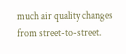much air quality changes from street-to-street.